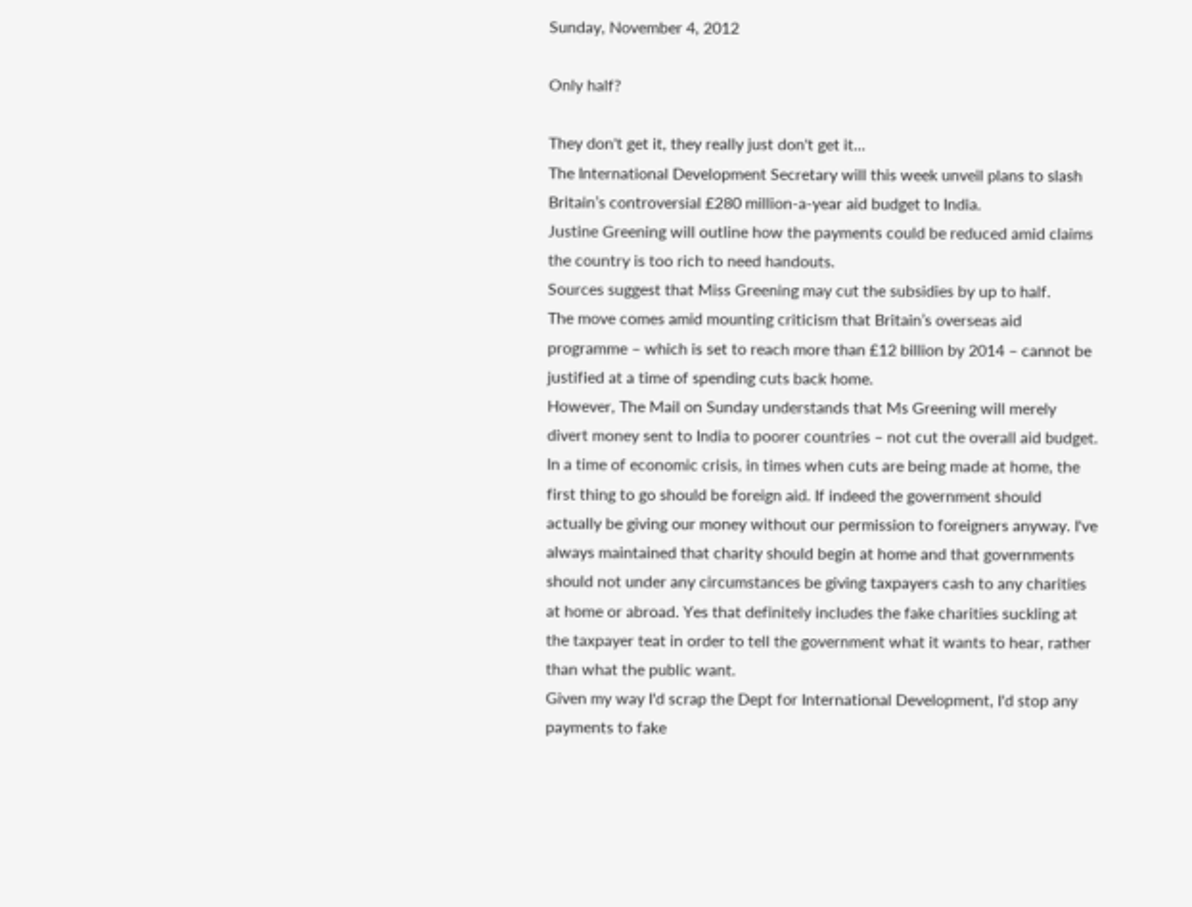Sunday, November 4, 2012

Only half?

They don't get it, they really just don't get it...
The International Development Secretary will this week unveil plans to slash Britain’s controversial £280 million-a-year aid budget to India.
Justine Greening will outline how the payments could be reduced amid claims the country is too rich to need handouts.
Sources suggest that Miss Greening may cut the subsidies by up to half.
The move comes amid mounting criticism that Britain’s overseas aid programme – which is set to reach more than £12 billion by 2014 – cannot be justified at a time of spending cuts back home.
However, The Mail on Sunday understands that Ms Greening will merely divert money sent to India to poorer countries – not cut the overall aid budget.
In a time of economic crisis, in times when cuts are being made at home, the first thing to go should be foreign aid. If indeed the government should actually be giving our money without our permission to foreigners anyway. I've always maintained that charity should begin at home and that governments should not under any circumstances be giving taxpayers cash to any charities at home or abroad. Yes that definitely includes the fake charities suckling at the taxpayer teat in order to tell the government what it wants to hear, rather than what the public want.
Given my way I'd scrap the Dept for International Development, I'd stop any payments to fake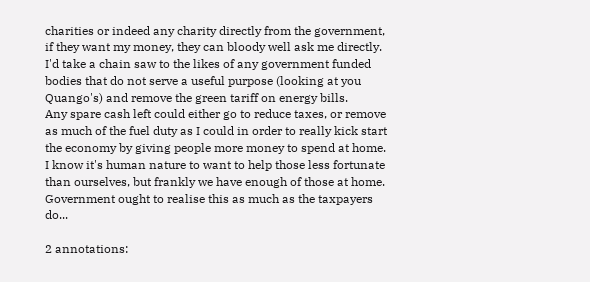charities or indeed any charity directly from the government, if they want my money, they can bloody well ask me directly. I'd take a chain saw to the likes of any government funded bodies that do not serve a useful purpose (looking at you Quango's) and remove the green tariff on energy bills.
Any spare cash left could either go to reduce taxes, or remove as much of the fuel duty as I could in order to really kick start the economy by giving people more money to spend at home.
I know it's human nature to want to help those less fortunate than ourselves, but frankly we have enough of those at home. Government ought to realise this as much as the taxpayers do...

2 annotations: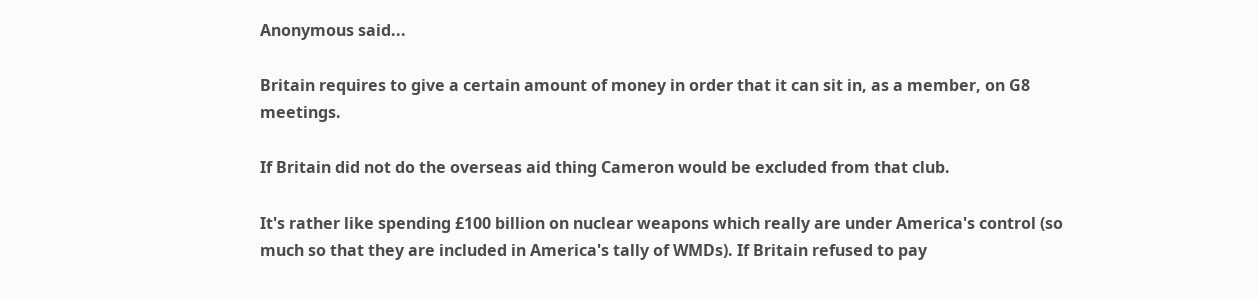Anonymous said...

Britain requires to give a certain amount of money in order that it can sit in, as a member, on G8 meetings.

If Britain did not do the overseas aid thing Cameron would be excluded from that club.

It's rather like spending £100 billion on nuclear weapons which really are under America's control (so much so that they are included in America's tally of WMDs). If Britain refused to pay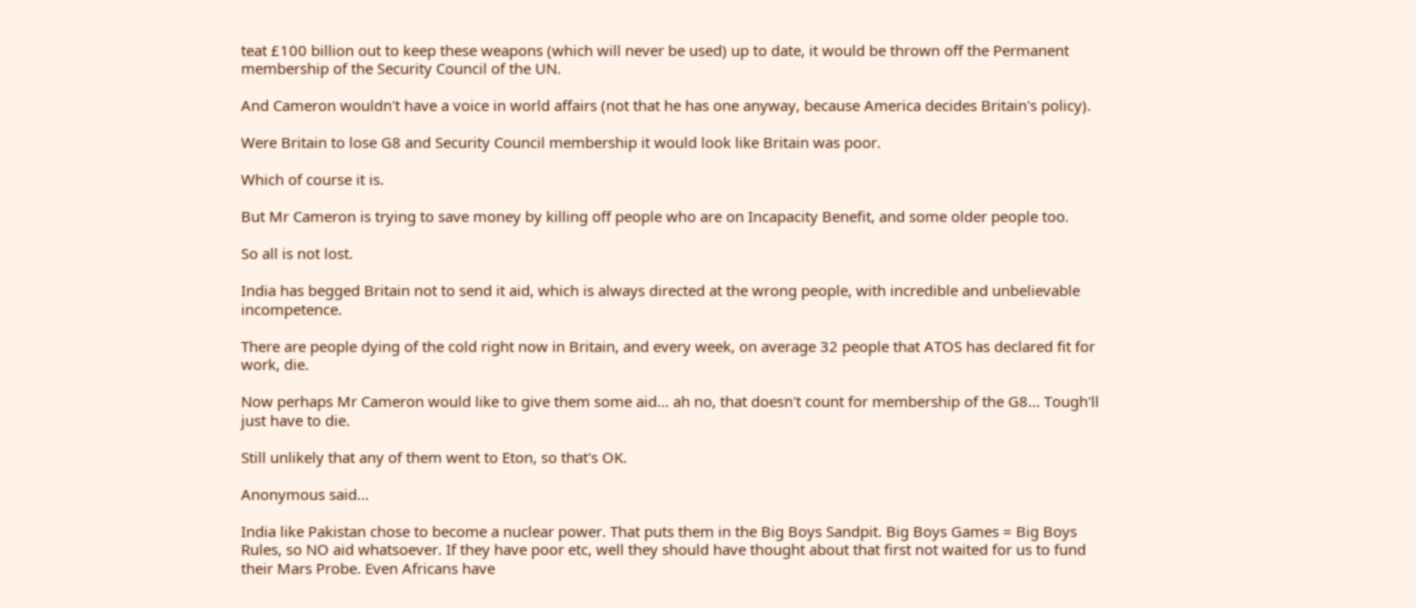teat £100 billion out to keep these weapons (which will never be used) up to date, it would be thrown off the Permanent membership of the Security Council of the UN.

And Cameron wouldn't have a voice in world affairs (not that he has one anyway, because America decides Britain's policy).

Were Britain to lose G8 and Security Council membership it would look like Britain was poor.

Which of course it is.

But Mr Cameron is trying to save money by killing off people who are on Incapacity Benefit, and some older people too.

So all is not lost.

India has begged Britain not to send it aid, which is always directed at the wrong people, with incredible and unbelievable incompetence.

There are people dying of the cold right now in Britain, and every week, on average 32 people that ATOS has declared fit for work, die.

Now perhaps Mr Cameron would like to give them some aid... ah no, that doesn't count for membership of the G8... Tough'll just have to die.

Still unlikely that any of them went to Eton, so that's OK.

Anonymous said...

India like Pakistan chose to become a nuclear power. That puts them in the Big Boys Sandpit. Big Boys Games = Big Boys Rules, so NO aid whatsoever. If they have poor etc, well they should have thought about that first not waited for us to fund their Mars Probe. Even Africans have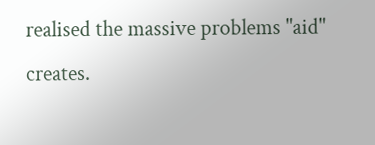realised the massive problems "aid" creates.